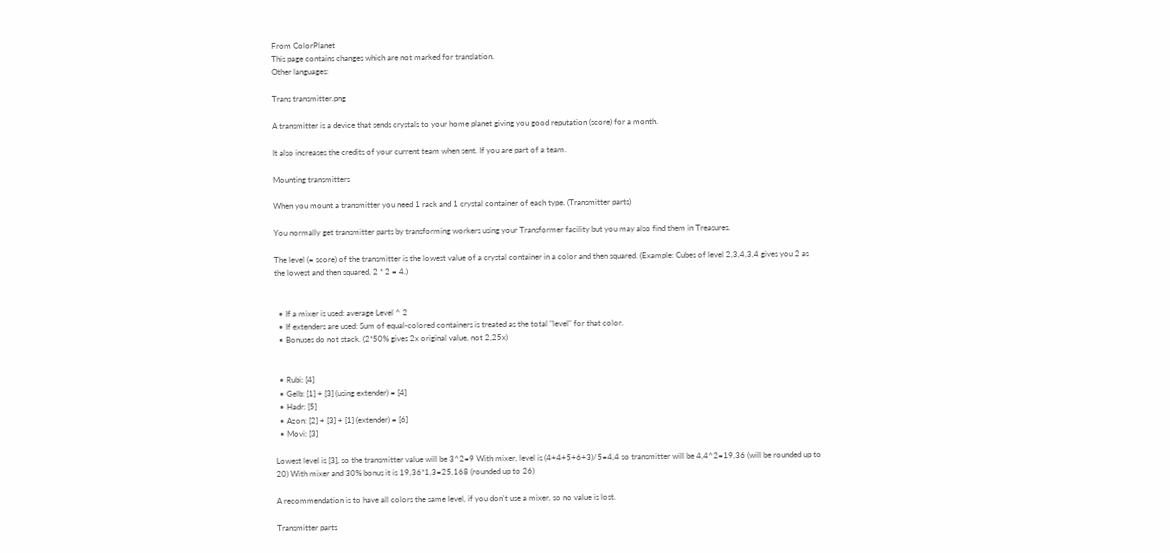From ColorPlanet
This page contains changes which are not marked for translation.
Other languages:

Trans transmitter.png

A transmitter is a device that sends crystals to your home planet giving you good reputation (score) for a month.

It also increases the credits of your current team when sent. If you are part of a team.

Mounting transmitters

When you mount a transmitter you need 1 rack and 1 crystal container of each type. (Transmitter parts)

You normally get transmitter parts by transforming workers using your Transformer facility but you may also find them in Treasures.

The level (= score) of the transmitter is the lowest value of a crystal container in a color and then squared. (Example: Cubes of level 2,3,4,3,4 gives you 2 as the lowest and then squared, 2 * 2 = 4.)


  • If a mixer is used: average Level ^ 2
  • If extenders are used: Sum of equal-colored containers is treated as the total "level" for that color.
  • Bonuses do not stack. (2*50% gives 2x original value, not 2,25x)


  • Rubi: [4]
  • Gelb: [1] + [3] (using extender) = [4]
  • Hadr: [5]
  • Azon: [2] + [3] + [1] (extender) = [6]
  • Movi: [3]

Lowest level is [3], so the transmitter value will be 3^2=9 With mixer, level is (4+4+5+6+3)/5=4,4 so transmitter will be 4,4^2=19,36 (will be rounded up to 20) With mixer and 30% bonus it is 19,36*1,3=25,168 (rounded up to 26)

A recommendation is to have all colors the same level, if you don't use a mixer, so no value is lost.

Transmitter parts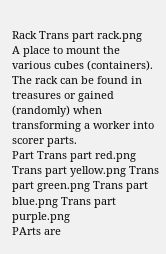Rack Trans part rack.png
A place to mount the various cubes (containers). The rack can be found in treasures or gained (randomly) when transforming a worker into scorer parts.
Part Trans part red.png Trans part yellow.png Trans part green.png Trans part blue.png Trans part purple.png
PArts are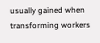usually gained when transforming workers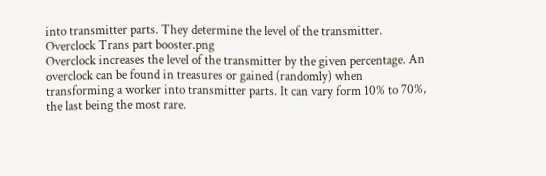into transmitter parts. They determine the level of the transmitter.
Overclock Trans part booster.png
Overclock increases the level of the transmitter by the given percentage. An overclock can be found in treasures or gained (randomly) when transforming a worker into transmitter parts. It can vary form 10% to 70%, the last being the most rare.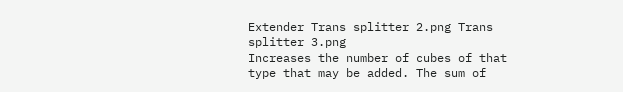Extender Trans splitter 2.png Trans splitter 3.png
Increases the number of cubes of that type that may be added. The sum of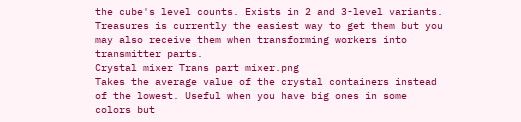the cube's level counts. Exists in 2 and 3-level variants. Treasures is currently the easiest way to get them but you may also receive them when transforming workers into transmitter parts.
Crystal mixer Trans part mixer.png
Takes the average value of the crystal containers instead of the lowest. Useful when you have big ones in some colors but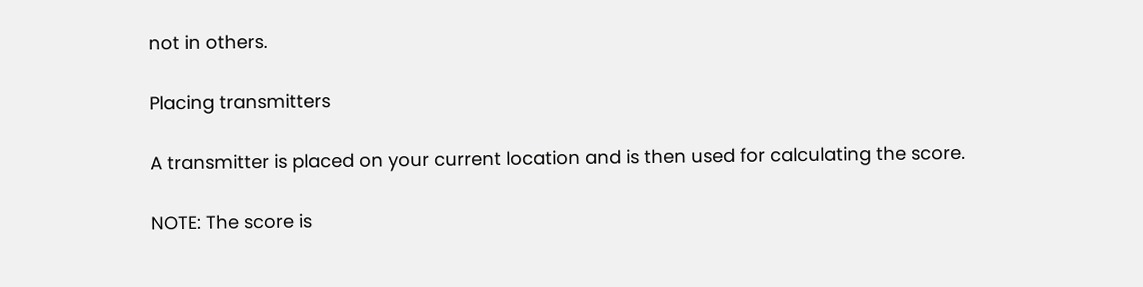not in others.

Placing transmitters

A transmitter is placed on your current location and is then used for calculating the score.

NOTE: The score is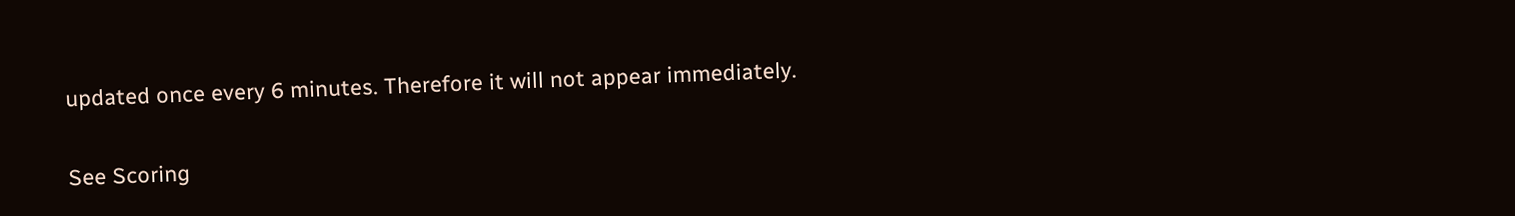updated once every 6 minutes. Therefore it will not appear immediately.

See Scoring